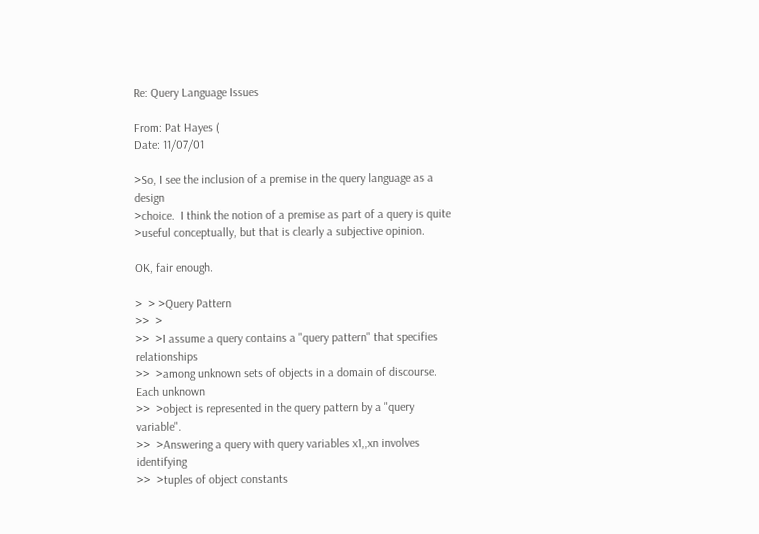Re: Query Language Issues

From: Pat Hayes (
Date: 11/07/01

>So, I see the inclusion of a premise in the query language as a design
>choice.  I think the notion of a premise as part of a query is quite
>useful conceptually, but that is clearly a subjective opinion.

OK, fair enough.

>  > >Query Pattern
>>  >
>>  >I assume a query contains a "query pattern" that specifies relationships
>>  >among unknown sets of objects in a domain of discourse.  Each unknown
>>  >object is represented in the query pattern by a "query variable".
>>  >Answering a query with query variables x1,,xn involves identifying
>>  >tuples of object constants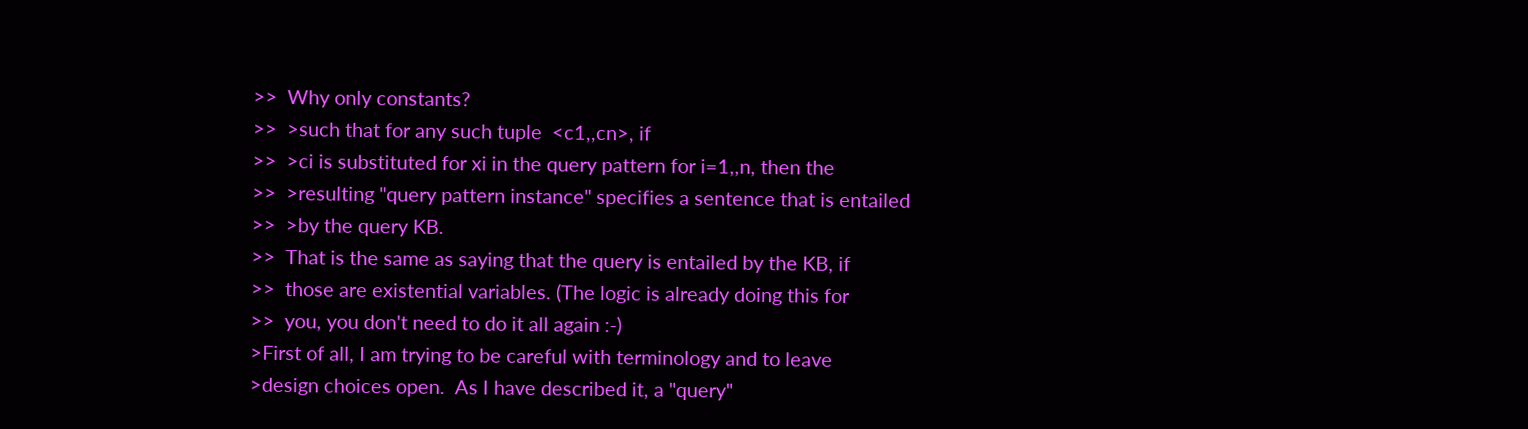>>  Why only constants?
>>  >such that for any such tuple  <c1,,cn>, if
>>  >ci is substituted for xi in the query pattern for i=1,,n, then the
>>  >resulting "query pattern instance" specifies a sentence that is entailed
>>  >by the query KB.
>>  That is the same as saying that the query is entailed by the KB, if
>>  those are existential variables. (The logic is already doing this for
>>  you, you don't need to do it all again :-)
>First of all, I am trying to be careful with terminology and to leave
>design choices open.  As I have described it, a "query"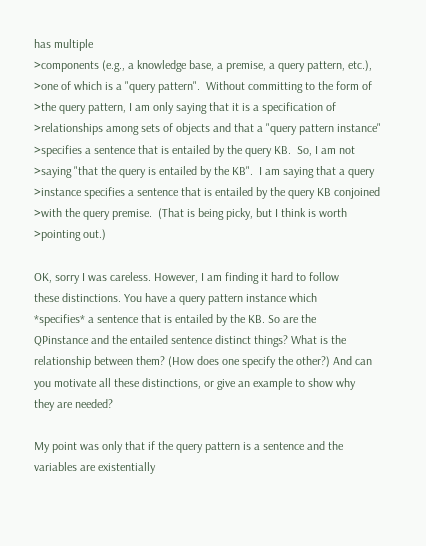has multiple
>components (e.g., a knowledge base, a premise, a query pattern, etc.),
>one of which is a "query pattern".  Without committing to the form of
>the query pattern, I am only saying that it is a specification of
>relationships among sets of objects and that a "query pattern instance"
>specifies a sentence that is entailed by the query KB.  So, I am not
>saying "that the query is entailed by the KB".  I am saying that a query
>instance specifies a sentence that is entailed by the query KB conjoined
>with the query premise.  (That is being picky, but I think is worth
>pointing out.)

OK, sorry I was careless. However, I am finding it hard to follow
these distinctions. You have a query pattern instance which
*specifies* a sentence that is entailed by the KB. So are the
QPinstance and the entailed sentence distinct things? What is the
relationship between them? (How does one specify the other?) And can
you motivate all these distinctions, or give an example to show why
they are needed?

My point was only that if the query pattern is a sentence and the
variables are existentially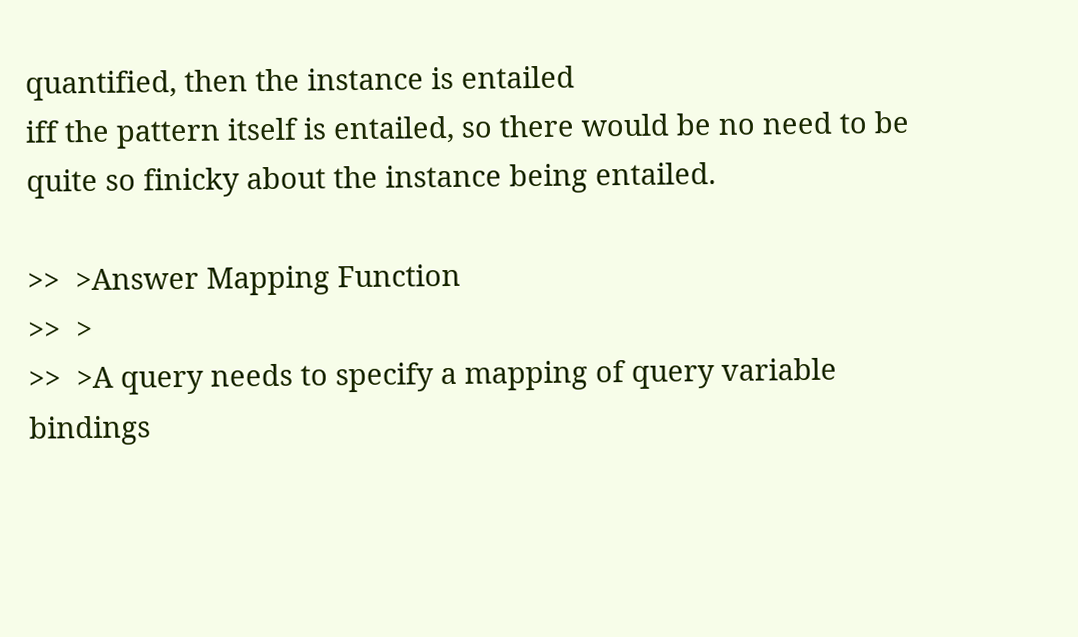quantified, then the instance is entailed
iff the pattern itself is entailed, so there would be no need to be
quite so finicky about the instance being entailed.

>>  >Answer Mapping Function
>>  >
>>  >A query needs to specify a mapping of query variable bindings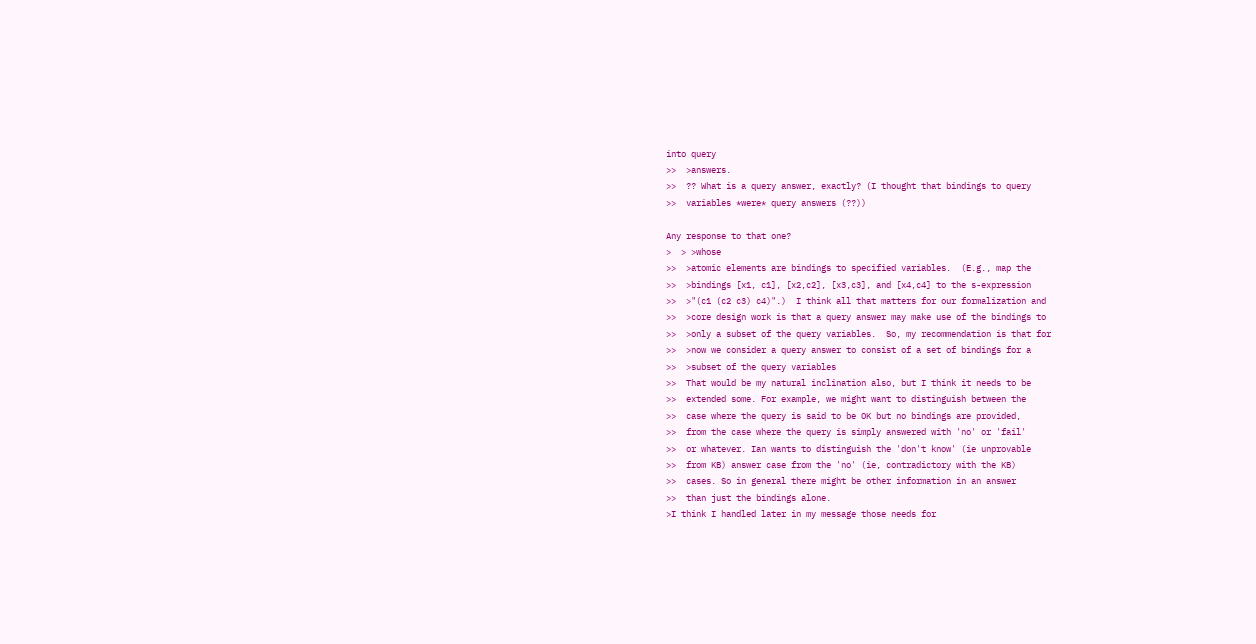into query
>>  >answers.
>>  ?? What is a query answer, exactly? (I thought that bindings to query
>>  variables *were* query answers (??))

Any response to that one?
>  > >whose
>>  >atomic elements are bindings to specified variables.  (E.g., map the
>>  >bindings [x1, c1], [x2,c2], [x3,c3], and [x4,c4] to the s-expression
>>  >"(c1 (c2 c3) c4)".)  I think all that matters for our formalization and
>>  >core design work is that a query answer may make use of the bindings to
>>  >only a subset of the query variables.  So, my recommendation is that for
>>  >now we consider a query answer to consist of a set of bindings for a
>>  >subset of the query variables
>>  That would be my natural inclination also, but I think it needs to be
>>  extended some. For example, we might want to distinguish between the
>>  case where the query is said to be OK but no bindings are provided,
>>  from the case where the query is simply answered with 'no' or 'fail'
>>  or whatever. Ian wants to distinguish the 'don't know' (ie unprovable
>>  from KB) answer case from the 'no' (ie, contradictory with the KB)
>>  cases. So in general there might be other information in an answer
>>  than just the bindings alone.
>I think I handled later in my message those needs for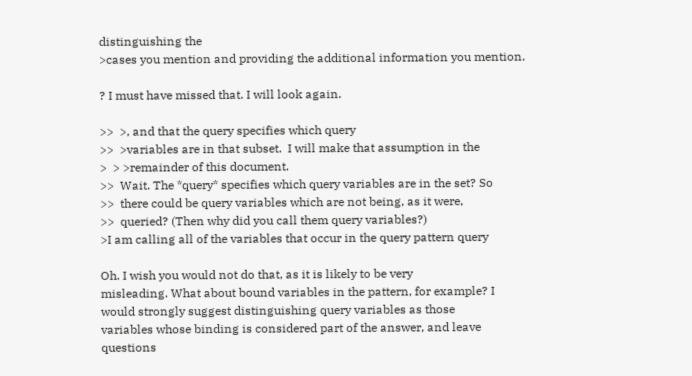distinguishing the
>cases you mention and providing the additional information you mention.

? I must have missed that. I will look again.

>>  >, and that the query specifies which query
>>  >variables are in that subset.  I will make that assumption in the
>  > >remainder of this document.
>>  Wait. The *query* specifies which query variables are in the set? So
>>  there could be query variables which are not being, as it were,
>>  queried? (Then why did you call them query variables?)
>I am calling all of the variables that occur in the query pattern query

Oh. I wish you would not do that, as it is likely to be very
misleading. What about bound variables in the pattern, for example? I
would strongly suggest distinguishing query variables as those
variables whose binding is considered part of the answer, and leave
questions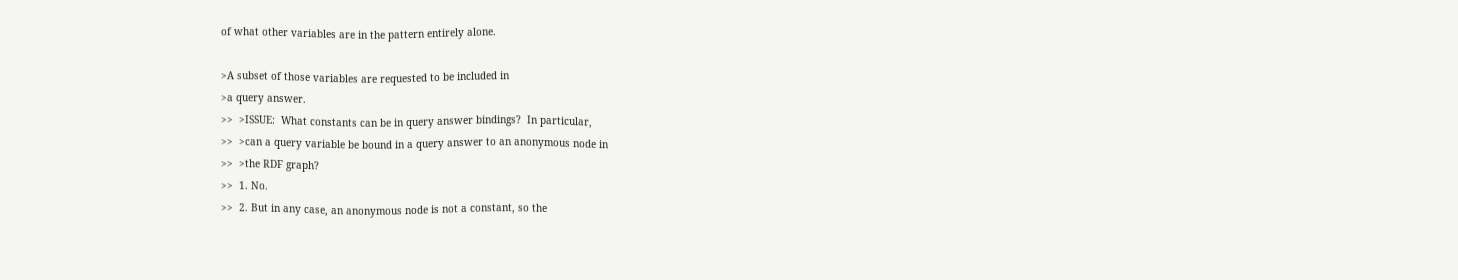of what other variables are in the pattern entirely alone.

>A subset of those variables are requested to be included in
>a query answer.
>>  >ISSUE:  What constants can be in query answer bindings?  In particular,
>>  >can a query variable be bound in a query answer to an anonymous node in
>>  >the RDF graph?
>>  1. No.
>>  2. But in any case, an anonymous node is not a constant, so the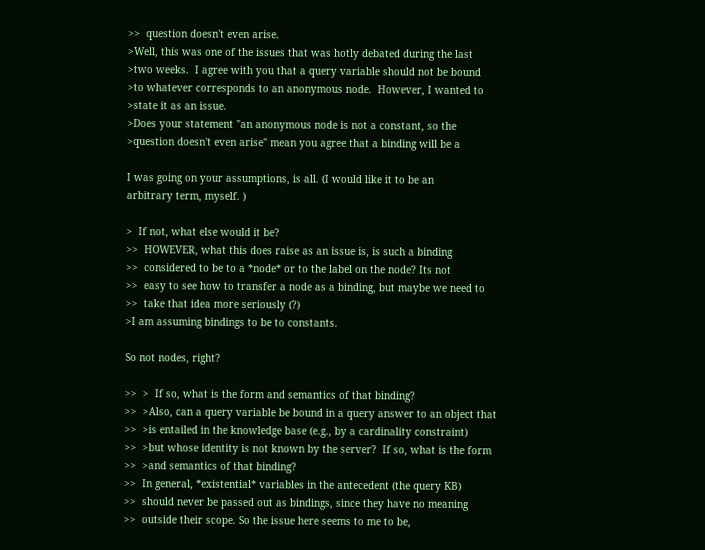>>  question doesn't even arise.
>Well, this was one of the issues that was hotly debated during the last
>two weeks.  I agree with you that a query variable should not be bound
>to whatever corresponds to an anonymous node.  However, I wanted to
>state it as an issue.
>Does your statement "an anonymous node is not a constant, so the
>question doesn't even arise" mean you agree that a binding will be a

I was going on your assumptions, is all. (I would like it to be an
arbitrary term, myself. )

>  If not, what else would it be?
>>  HOWEVER, what this does raise as an issue is, is such a binding
>>  considered to be to a *node* or to the label on the node? Its not
>>  easy to see how to transfer a node as a binding, but maybe we need to
>>  take that idea more seriously (?)
>I am assuming bindings to be to constants.

So not nodes, right?

>>  >  If so, what is the form and semantics of that binding?
>>  >Also, can a query variable be bound in a query answer to an object that
>>  >is entailed in the knowledge base (e.g., by a cardinality constraint)
>>  >but whose identity is not known by the server?  If so, what is the form
>>  >and semantics of that binding?
>>  In general, *existential* variables in the antecedent (the query KB)
>>  should never be passed out as bindings, since they have no meaning
>>  outside their scope. So the issue here seems to me to be,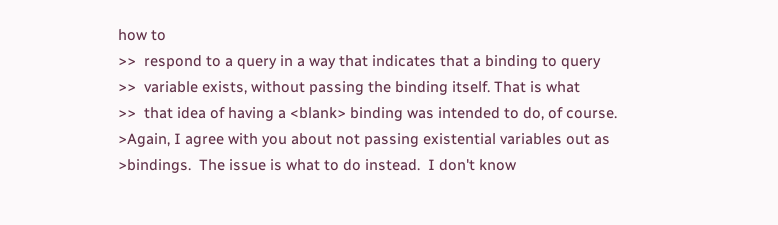how to
>>  respond to a query in a way that indicates that a binding to query
>>  variable exists, without passing the binding itself. That is what
>>  that idea of having a <blank> binding was intended to do, of course.
>Again, I agree with you about not passing existential variables out as
>bindings.  The issue is what to do instead.  I don't know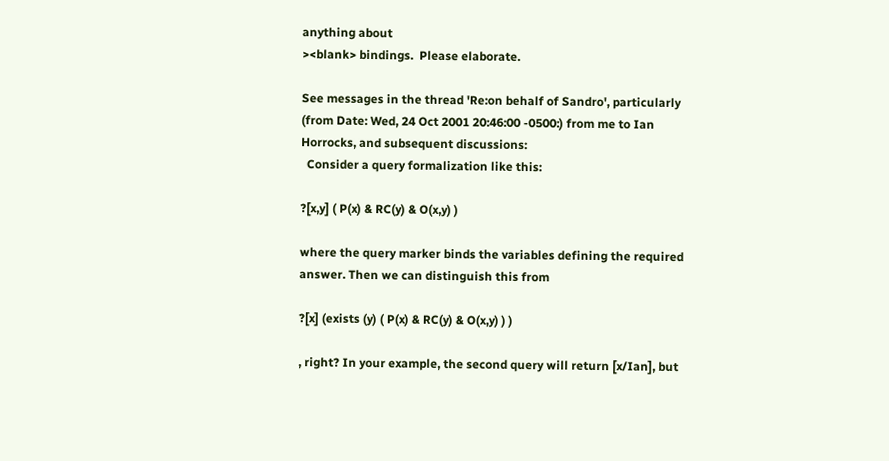anything about
><blank> bindings.  Please elaborate.

See messages in the thread 'Re:on behalf of Sandro', particularly
(from Date: Wed, 24 Oct 2001 20:46:00 -0500:) from me to Ian
Horrocks, and subsequent discussions:
  Consider a query formalization like this:

?[x,y] ( P(x) & RC(y) & O(x,y) )

where the query marker binds the variables defining the required
answer. Then we can distinguish this from

?[x] (exists (y) ( P(x) & RC(y) & O(x,y) ) )

, right? In your example, the second query will return [x/Ian], but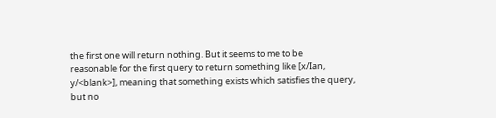the first one will return nothing. But it seems to me to be
reasonable for the first query to return something like [x/Ian,
y/<blank>], meaning that something exists which satisfies the query,
but no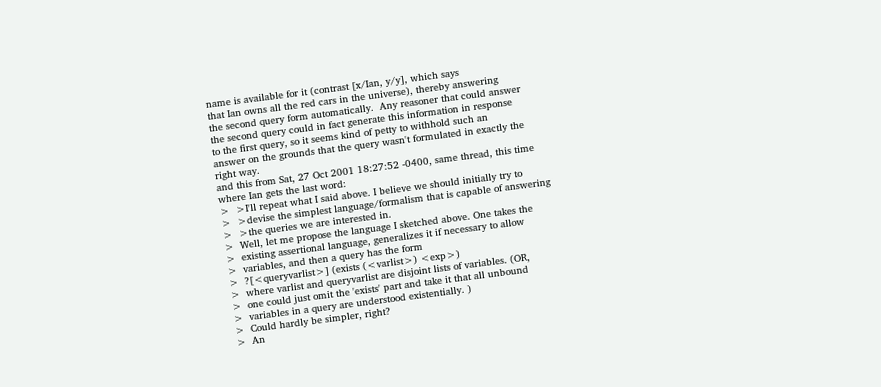name is available for it (contrast [x/Ian, y/y], which says
that Ian owns all the red cars in the universe), thereby answering
the second query form automatically.  Any reasoner that could answer
the second query could in fact generate this information in response
to the first query, so it seems kind of petty to withhold such an
answer on the grounds that the query wasn't formulated in exactly the
right way.
and this from Sat, 27 Oct 2001 18:27:52 -0400, same thread, this time
where Ian gets the last word:
>  >I'll repeat what I said above. I believe we should initially try to
>  >devise the simplest language/formalism that is capable of answering
>  >the queries we are interested in.
>  Well, let me propose the language I sketched above. One takes the
>  existing assertional language, generalizes it if necessary to allow
>  variables, and then a query has the form
>  ?[<queryvarlist>] (exists (<varlist>) <exp>)
>  where varlist and queryvarlist are disjoint lists of variables. (OR,
>  one could just omit the 'exists' part and take it that all unbound
>  variables in a query are understood existentially. )
>  Could hardly be simpler, right?
>  An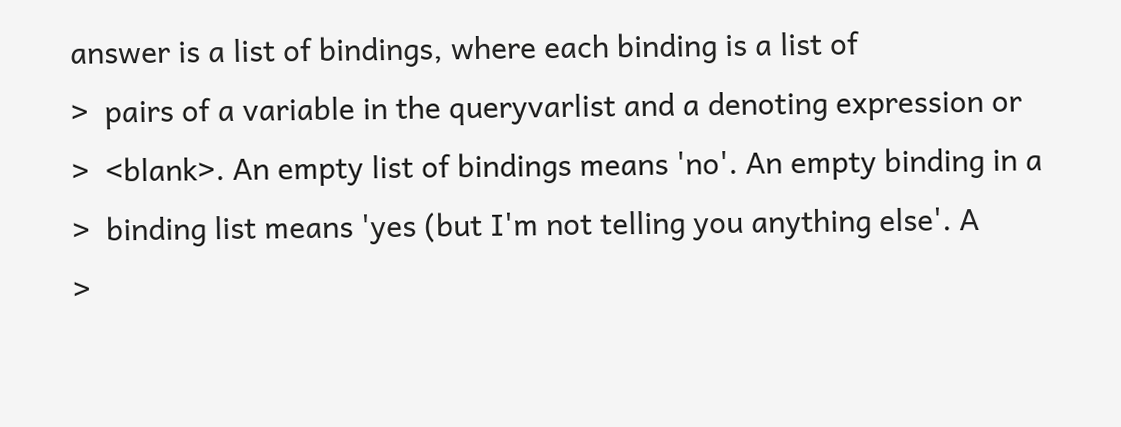answer is a list of bindings, where each binding is a list of
>  pairs of a variable in the queryvarlist and a denoting expression or
>  <blank>. An empty list of bindings means 'no'. An empty binding in a
>  binding list means 'yes (but I'm not telling you anything else'. A
>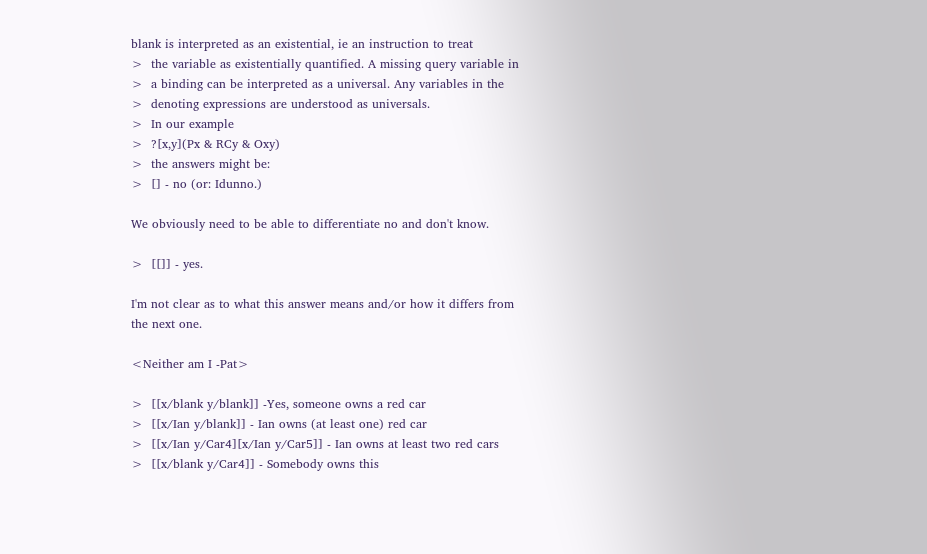blank is interpreted as an existential, ie an instruction to treat
>  the variable as existentially quantified. A missing query variable in
>  a binding can be interpreted as a universal. Any variables in the
>  denoting expressions are understood as universals.
>  In our example
>  ?[x,y](Px & RCy & Oxy)
>  the answers might be:
>  [] - no (or: Idunno.)

We obviously need to be able to differentiate no and don't know.

>  [[]] - yes.

I'm not clear as to what this answer means and/or how it differs from
the next one.

<Neither am I -Pat>

>  [[x/blank y/blank]] -Yes, someone owns a red car
>  [[x/Ian y/blank]] - Ian owns (at least one) red car
>  [[x/Ian y/Car4][x/Ian y/Car5]] - Ian owns at least two red cars
>  [[x/blank y/Car4]] - Somebody owns this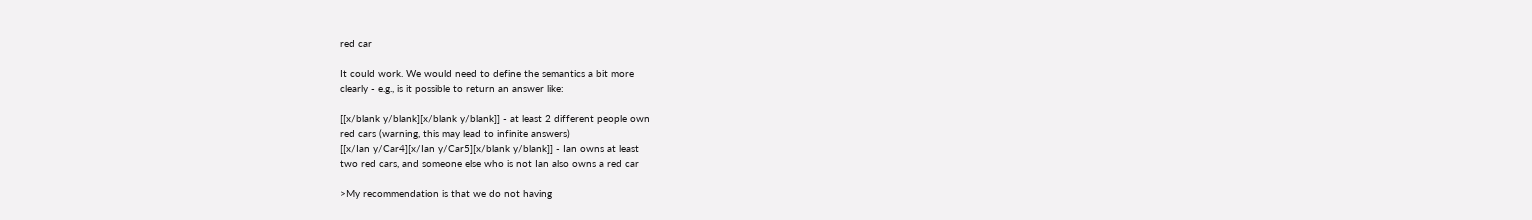red car

It could work. We would need to define the semantics a bit more
clearly - e.g., is it possible to return an answer like:

[[x/blank y/blank][x/blank y/blank]] - at least 2 different people own
red cars (warning, this may lead to infinite answers)
[[x/Ian y/Car4][x/Ian y/Car5][x/blank y/blank]] - Ian owns at least
two red cars, and someone else who is not Ian also owns a red car

>My recommendation is that we do not having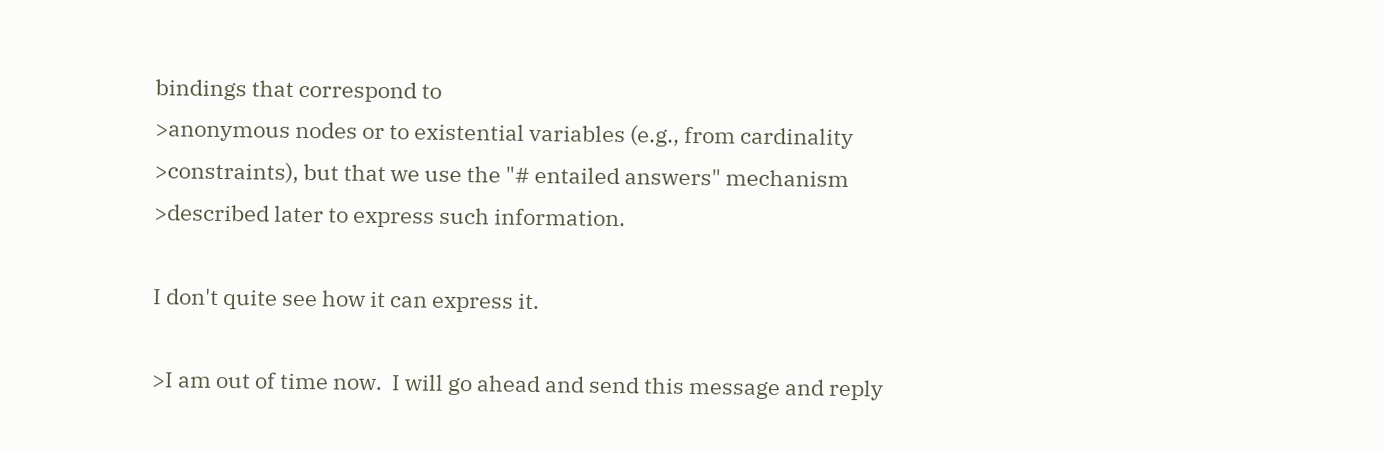bindings that correspond to
>anonymous nodes or to existential variables (e.g., from cardinality
>constraints), but that we use the "# entailed answers" mechanism
>described later to express such information.

I don't quite see how it can express it.

>I am out of time now.  I will go ahead and send this message and reply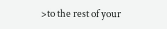>to the rest of your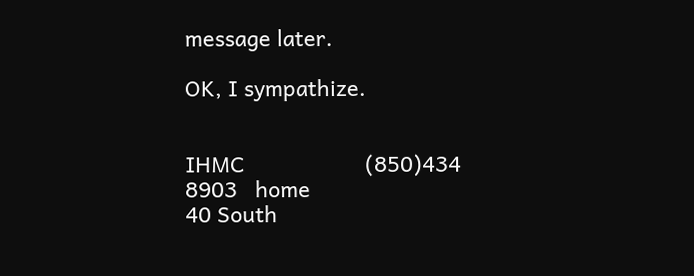message later.

OK, I sympathize.


IHMC                    (850)434 8903   home
40 South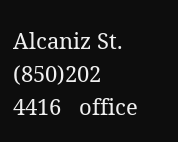Alcaniz St.            (850)202 4416   office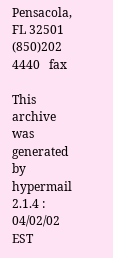Pensacola,  FL 32501            (850)202 4440   fax

This archive was generated by hypermail 2.1.4 : 04/02/02 EST